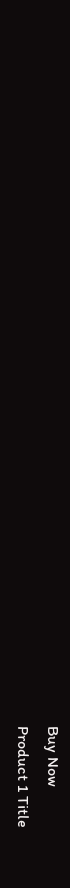Buy Now
Product 1 Title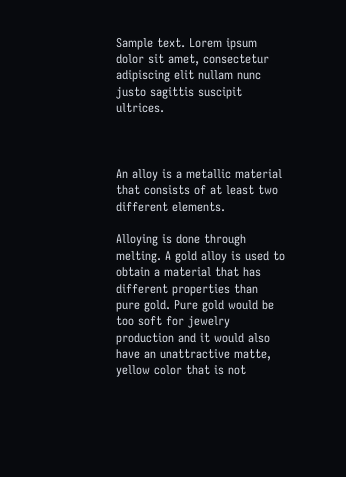Sample text. Lorem ipsum dolor sit amet, consectetur adipiscing elit nullam nunc justo sagittis suscipit ultrices.



An alloy is a metallic material that consists of at least two different elements.

Alloying is done through melting. A gold alloy is used to obtain a material that has different properties than pure gold. Pure gold would be too soft for jewelry production and it would also have an unattractive matte, yellow color that is not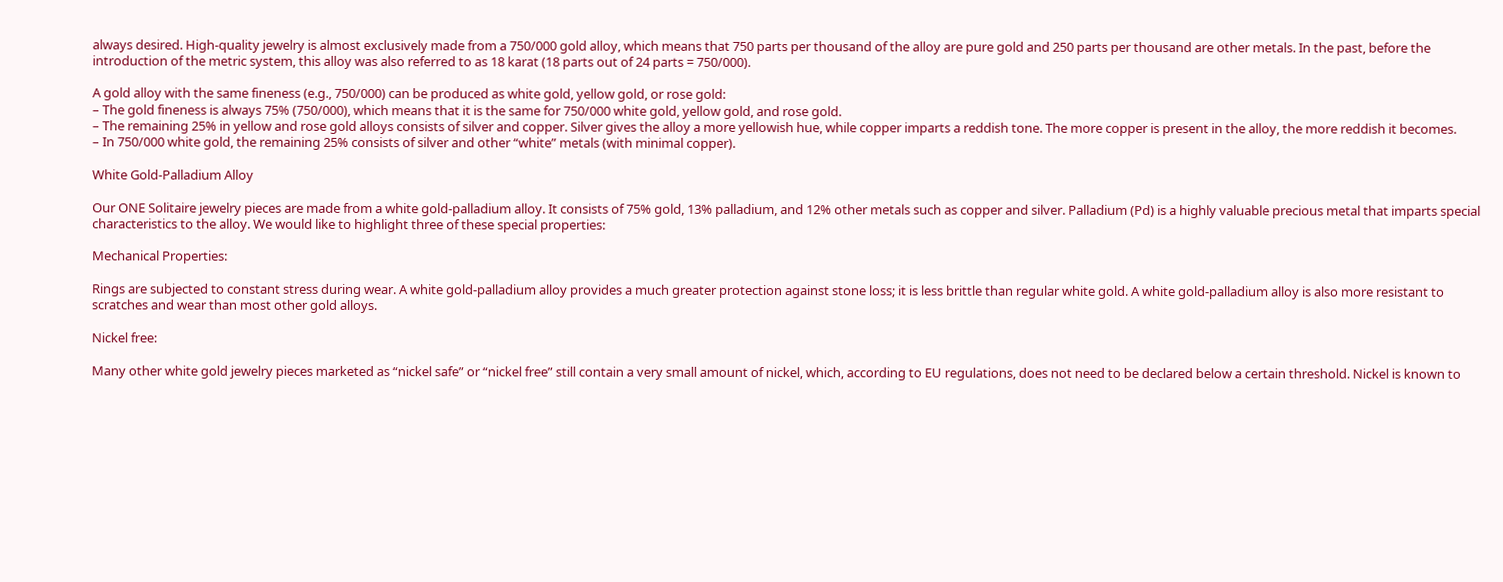always desired. High-quality jewelry is almost exclusively made from a 750/000 gold alloy, which means that 750 parts per thousand of the alloy are pure gold and 250 parts per thousand are other metals. In the past, before the introduction of the metric system, this alloy was also referred to as 18 karat (18 parts out of 24 parts = 750/000).

A gold alloy with the same fineness (e.g., 750/000) can be produced as white gold, yellow gold, or rose gold:
– The gold fineness is always 75% (750/000), which means that it is the same for 750/000 white gold, yellow gold, and rose gold.
– The remaining 25% in yellow and rose gold alloys consists of silver and copper. Silver gives the alloy a more yellowish hue, while copper imparts a reddish tone. The more copper is present in the alloy, the more reddish it becomes.
– In 750/000 white gold, the remaining 25% consists of silver and other “white” metals (with minimal copper).

White Gold-Palladium Alloy

Our ONE Solitaire jewelry pieces are made from a white gold-palladium alloy. It consists of 75% gold, 13% palladium, and 12% other metals such as copper and silver. Palladium (Pd) is a highly valuable precious metal that imparts special characteristics to the alloy. We would like to highlight three of these special properties:

Mechanical Properties:

Rings are subjected to constant stress during wear. A white gold-palladium alloy provides a much greater protection against stone loss; it is less brittle than regular white gold. A white gold-palladium alloy is also more resistant to scratches and wear than most other gold alloys.

Nickel free:

Many other white gold jewelry pieces marketed as “nickel safe” or “nickel free” still contain a very small amount of nickel, which, according to EU regulations, does not need to be declared below a certain threshold. Nickel is known to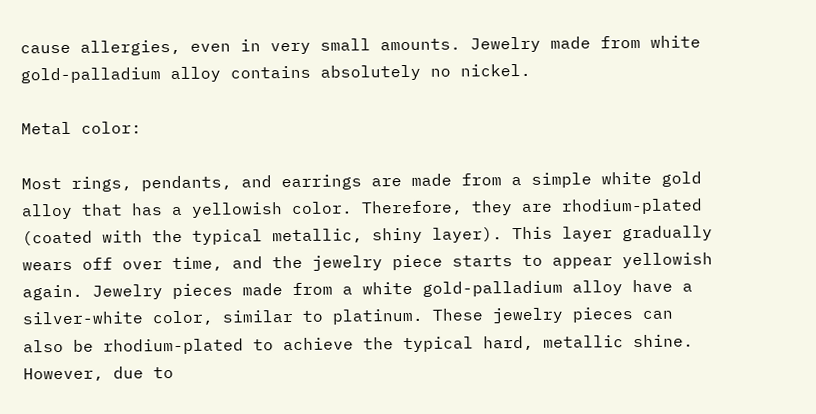cause allergies, even in very small amounts. Jewelry made from white gold-palladium alloy contains absolutely no nickel.

Metal color:

Most rings, pendants, and earrings are made from a simple white gold alloy that has a yellowish color. Therefore, they are rhodium-plated (coated with the typical metallic, shiny layer). This layer gradually wears off over time, and the jewelry piece starts to appear yellowish again. Jewelry pieces made from a white gold-palladium alloy have a silver-white color, similar to platinum. These jewelry pieces can also be rhodium-plated to achieve the typical hard, metallic shine. However, due to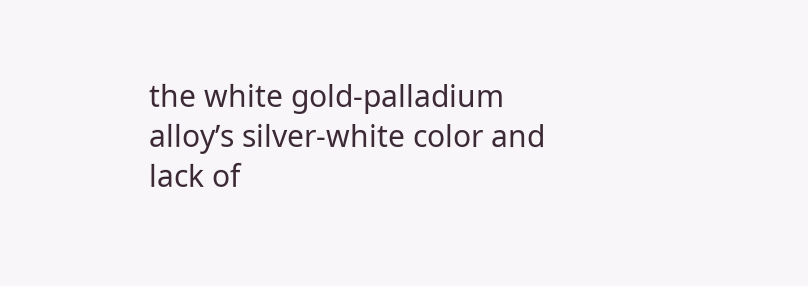the white gold-palladium alloy’s silver-white color and lack of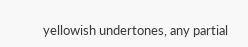yellowish undertones, any partial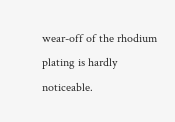wear-off of the rhodium plating is hardly noticeable.